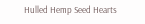Hulled Hemp Seed Hearts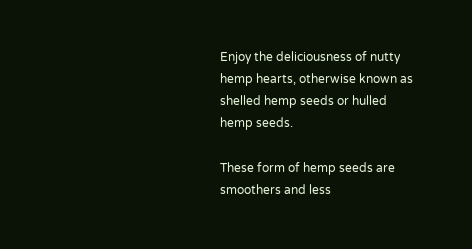Enjoy the deliciousness of nutty hemp hearts, otherwise known as shelled hemp seeds or hulled hemp seeds.

These form of hemp seeds are smoothers and less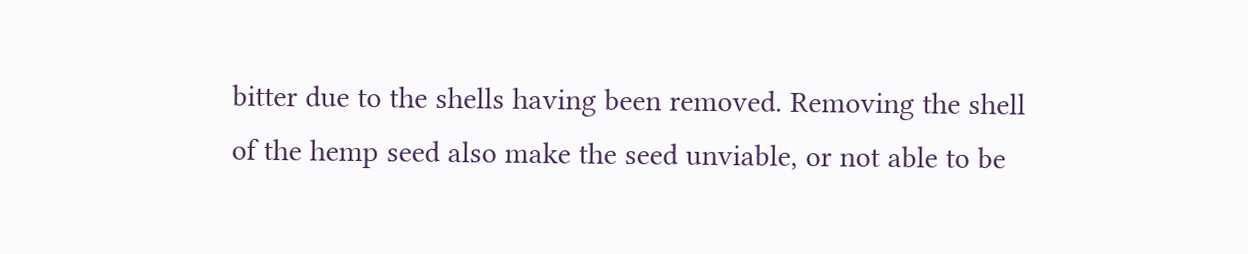bitter due to the shells having been removed. Removing the shell of the hemp seed also make the seed unviable, or not able to be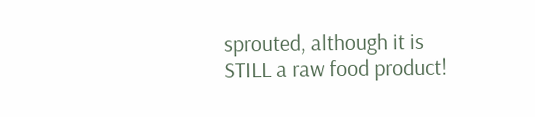sprouted, although it is STILL a raw food product!